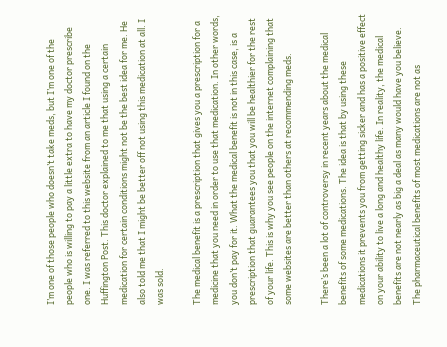I’m one of those people who doesn’t take meds, but I’m one of the people who is willing to pay a little extra to have my doctor prescribe one. I was referred to this website from an article I found on the Huffington Post. This doctor explained to me that using a certain medication for certain conditions might not be the best idea for me. He also told me that I might be better off not using this medication at all. I was sold.

The medical benefit is a prescription that gives you a prescription for a medicine that you need in order to use that medication. In other words, you don’t pay for it. What the medical benefit is not in this case, is a prescription that guarantees you that you will be healthier for the rest of your life. This is why you see people on the internet complaining that some websites are better than others at recommending meds.

There’s been a lot of controversy in recent years about the medical benefits of some medications. The idea is that by using these medications it prevents you from getting sicker and has a positive effect on your ability to live a long and healthy life. In reality, the medical benefits are not nearly as big a deal as many would have you believe. The pharmaceutical benefits of most medications are not as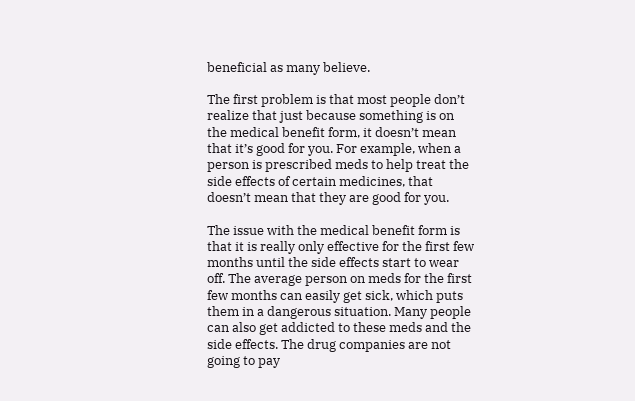beneficial as many believe.

The first problem is that most people don’t realize that just because something is on the medical benefit form, it doesn’t mean that it’s good for you. For example, when a person is prescribed meds to help treat the side effects of certain medicines, that doesn’t mean that they are good for you.

The issue with the medical benefit form is that it is really only effective for the first few months until the side effects start to wear off. The average person on meds for the first few months can easily get sick, which puts them in a dangerous situation. Many people can also get addicted to these meds and the side effects. The drug companies are not going to pay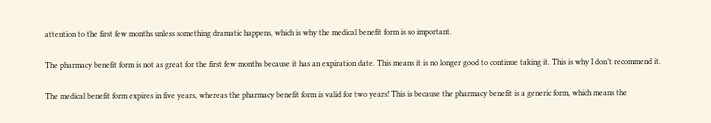attention to the first few months unless something dramatic happens, which is why the medical benefit form is so important.

The pharmacy benefit form is not as great for the first few months because it has an expiration date. This means it is no longer good to continue taking it. This is why I don’t recommend it.

The medical benefit form expires in five years, whereas the pharmacy benefit form is valid for two years! This is because the pharmacy benefit is a generic form, which means the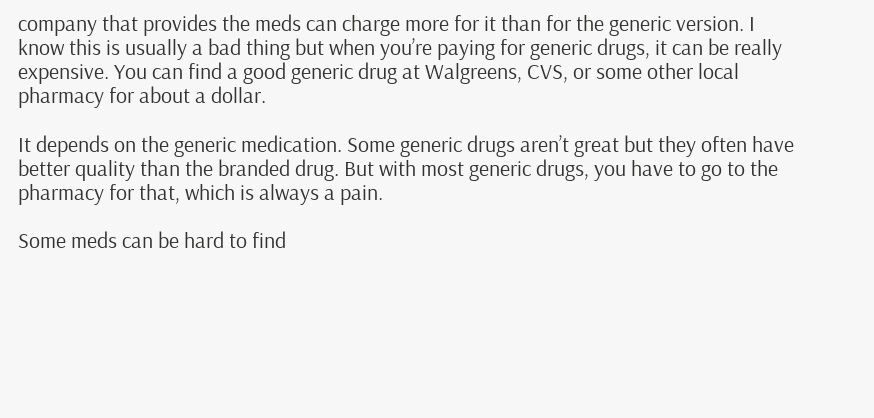company that provides the meds can charge more for it than for the generic version. I know this is usually a bad thing but when you’re paying for generic drugs, it can be really expensive. You can find a good generic drug at Walgreens, CVS, or some other local pharmacy for about a dollar.

It depends on the generic medication. Some generic drugs aren’t great but they often have better quality than the branded drug. But with most generic drugs, you have to go to the pharmacy for that, which is always a pain.

Some meds can be hard to find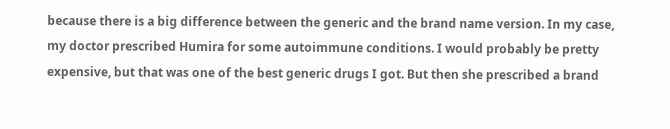because there is a big difference between the generic and the brand name version. In my case, my doctor prescribed Humira for some autoimmune conditions. I would probably be pretty expensive, but that was one of the best generic drugs I got. But then she prescribed a brand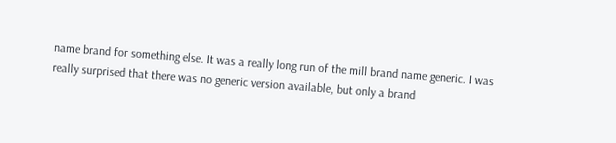name brand for something else. It was a really long run of the mill brand name generic. I was really surprised that there was no generic version available, but only a brand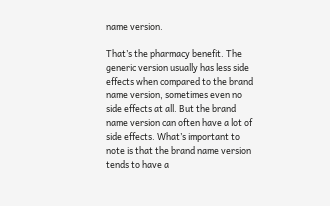name version.

That’s the pharmacy benefit. The generic version usually has less side effects when compared to the brand name version, sometimes even no side effects at all. But the brand name version can often have a lot of side effects. What’s important to note is that the brand name version tends to have a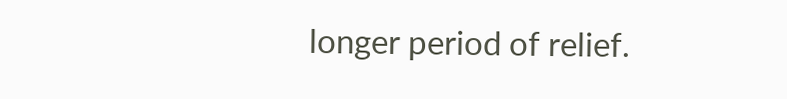longer period of relief.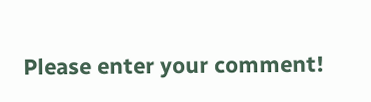Please enter your comment!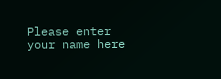Please enter your name here